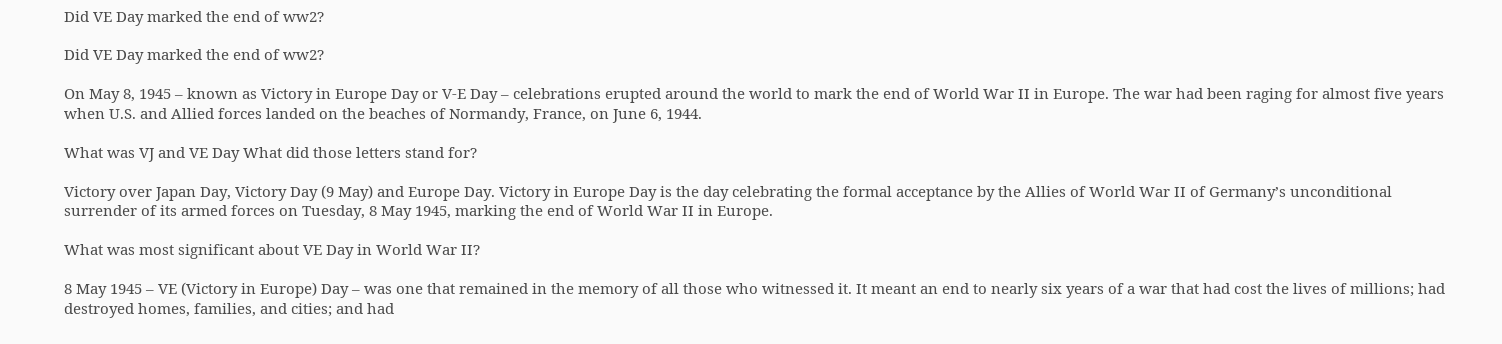Did VE Day marked the end of ww2?

Did VE Day marked the end of ww2?

On May 8, 1945 – known as Victory in Europe Day or V-E Day – celebrations erupted around the world to mark the end of World War II in Europe. The war had been raging for almost five years when U.S. and Allied forces landed on the beaches of Normandy, France, on June 6, 1944.

What was VJ and VE Day What did those letters stand for?

Victory over Japan Day, Victory Day (9 May) and Europe Day. Victory in Europe Day is the day celebrating the formal acceptance by the Allies of World War II of Germany’s unconditional surrender of its armed forces on Tuesday, 8 May 1945, marking the end of World War II in Europe.

What was most significant about VE Day in World War II?

8 May 1945 – VE (Victory in Europe) Day – was one that remained in the memory of all those who witnessed it. It meant an end to nearly six years of a war that had cost the lives of millions; had destroyed homes, families, and cities; and had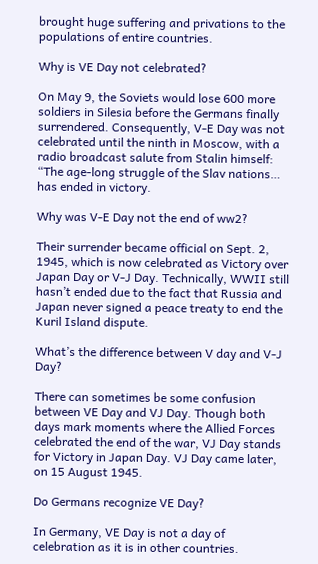brought huge suffering and privations to the populations of entire countries.

Why is VE Day not celebrated?

On May 9, the Soviets would lose 600 more soldiers in Silesia before the Germans finally surrendered. Consequently, V-E Day was not celebrated until the ninth in Moscow, with a radio broadcast salute from Stalin himself: “The age-long struggle of the Slav nations… has ended in victory.

Why was V-E Day not the end of ww2?

Their surrender became official on Sept. 2, 1945, which is now celebrated as Victory over Japan Day or V-J Day. Technically, WWII still hasn’t ended due to the fact that Russia and Japan never signed a peace treaty to end the Kuril Island dispute.

What’s the difference between V day and V-J Day?

There can sometimes be some confusion between VE Day and VJ Day. Though both days mark moments where the Allied Forces celebrated the end of the war, VJ Day stands for Victory in Japan Day. VJ Day came later, on 15 August 1945.

Do Germans recognize VE Day?

In Germany, VE Day is not a day of celebration as it is in other countries.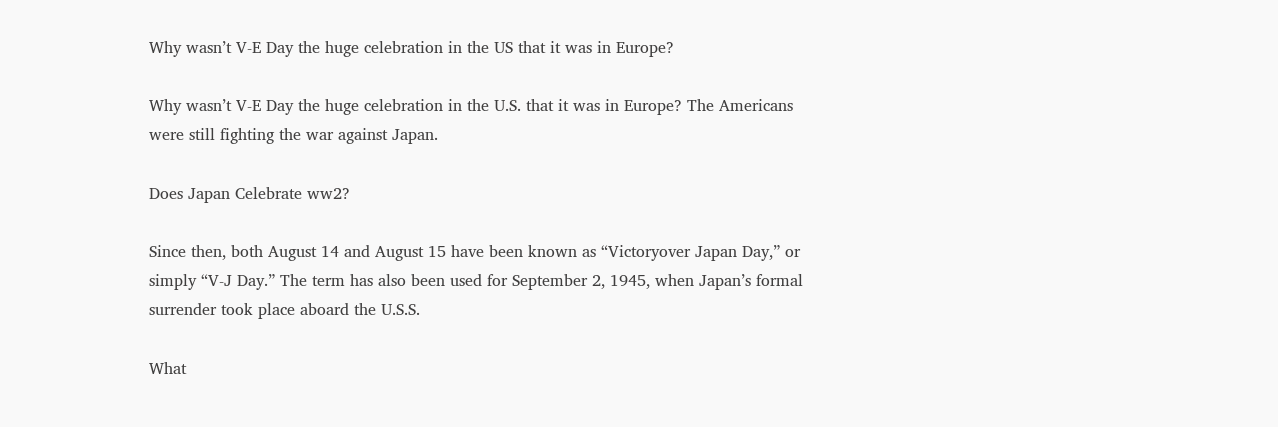Why wasn’t V-E Day the huge celebration in the US that it was in Europe?

Why wasn’t V-E Day the huge celebration in the U.S. that it was in Europe? The Americans were still fighting the war against Japan.

Does Japan Celebrate ww2?

Since then, both August 14 and August 15 have been known as “Victoryover Japan Day,” or simply “V-J Day.” The term has also been used for September 2, 1945, when Japan’s formal surrender took place aboard the U.S.S.

What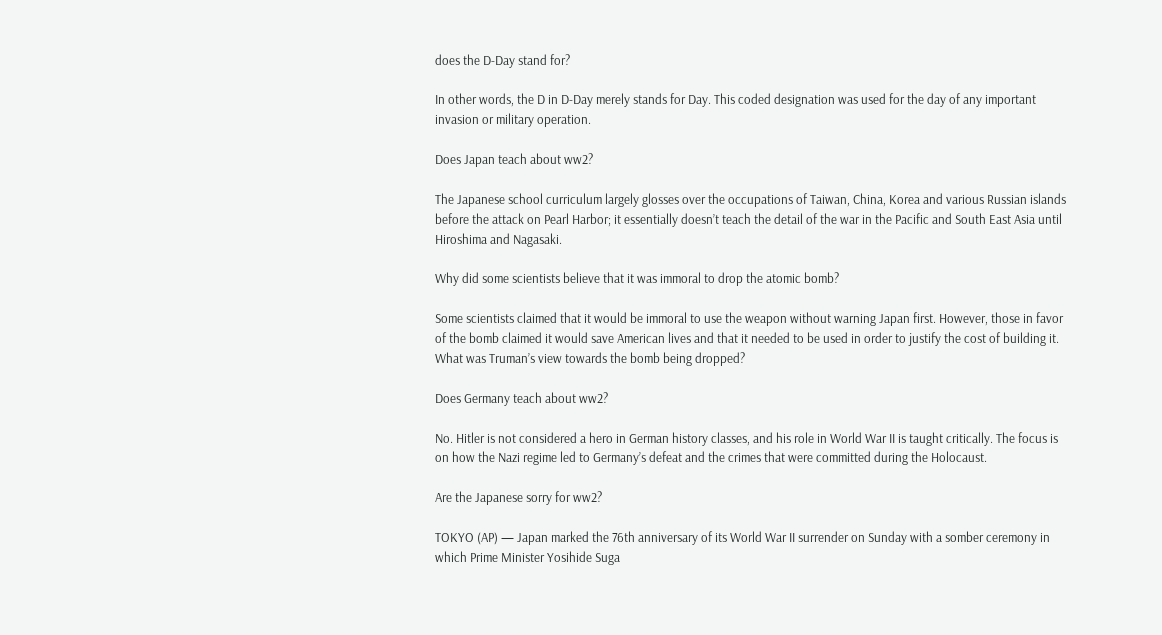does the D-Day stand for?

In other words, the D in D-Day merely stands for Day. This coded designation was used for the day of any important invasion or military operation.

Does Japan teach about ww2?

The Japanese school curriculum largely glosses over the occupations of Taiwan, China, Korea and various Russian islands before the attack on Pearl Harbor; it essentially doesn’t teach the detail of the war in the Pacific and South East Asia until Hiroshima and Nagasaki.

Why did some scientists believe that it was immoral to drop the atomic bomb?

Some scientists claimed that it would be immoral to use the weapon without warning Japan first. However, those in favor of the bomb claimed it would save American lives and that it needed to be used in order to justify the cost of building it. What was Truman’s view towards the bomb being dropped?

Does Germany teach about ww2?

No. Hitler is not considered a hero in German history classes, and his role in World War II is taught critically. The focus is on how the Nazi regime led to Germany’s defeat and the crimes that were committed during the Holocaust.

Are the Japanese sorry for ww2?

TOKYO (AP) — Japan marked the 76th anniversary of its World War II surrender on Sunday with a somber ceremony in which Prime Minister Yosihide Suga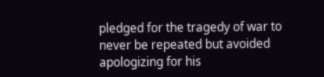pledged for the tragedy of war to never be repeated but avoided apologizing for his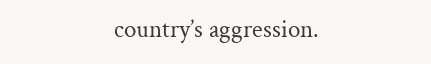country’s aggression.